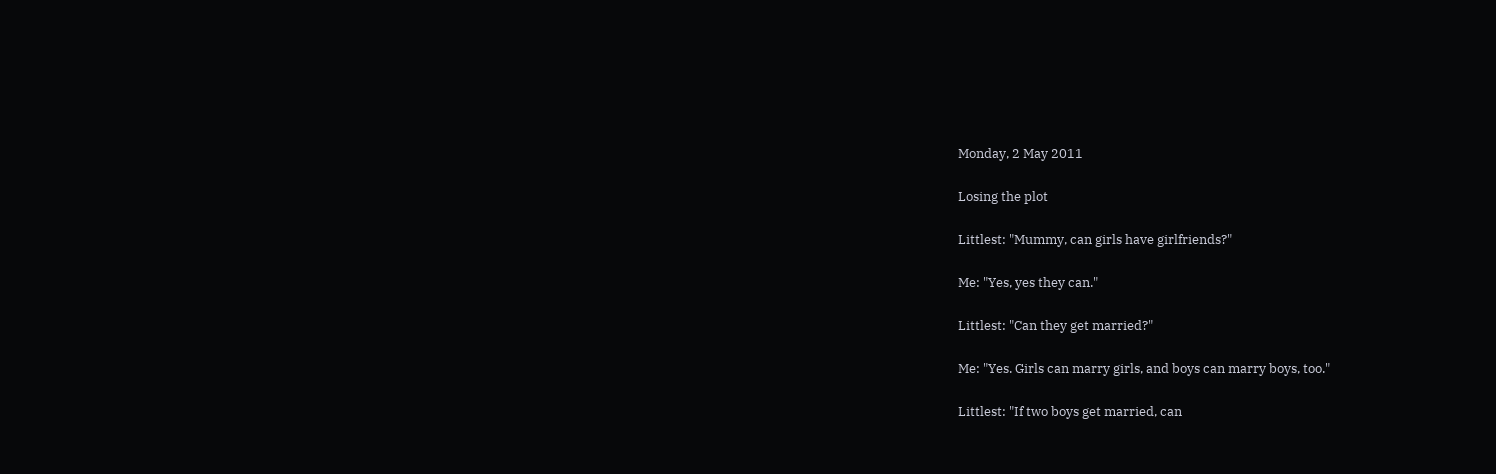Monday, 2 May 2011

Losing the plot

Littlest: "Mummy, can girls have girlfriends?"

Me: "Yes, yes they can."

Littlest: "Can they get married?"

Me: "Yes. Girls can marry girls, and boys can marry boys, too."

Littlest: "If two boys get married, can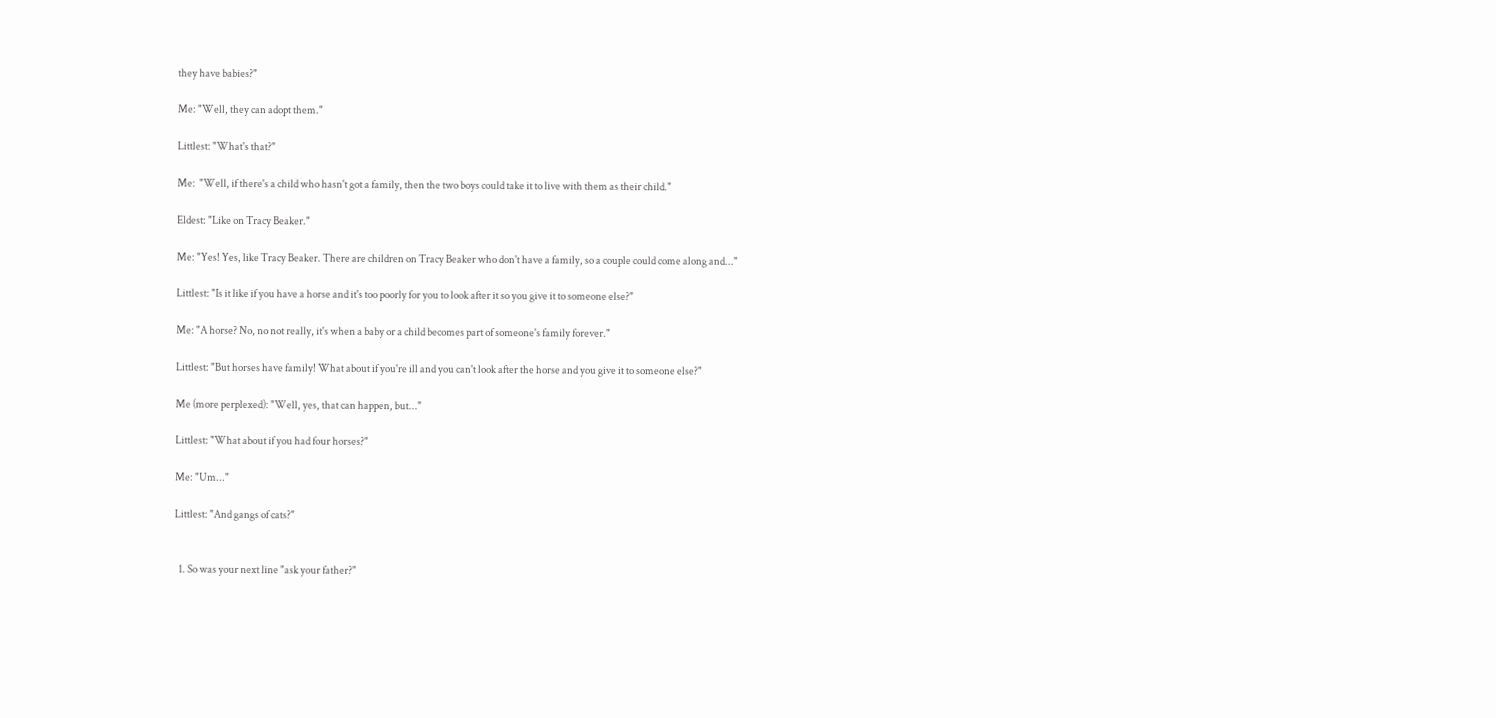they have babies?"

Me: "Well, they can adopt them."

Littlest: "What's that?"

Me:  "Well, if there's a child who hasn't got a family, then the two boys could take it to live with them as their child."

Eldest: "Like on Tracy Beaker."

Me: "Yes! Yes, like Tracy Beaker. There are children on Tracy Beaker who don't have a family, so a couple could come along and..."

Littlest: "Is it like if you have a horse and it's too poorly for you to look after it so you give it to someone else?"

Me: "A horse? No, no not really, it's when a baby or a child becomes part of someone's family forever."

Littlest: "But horses have family! What about if you're ill and you can't look after the horse and you give it to someone else?"

Me (more perplexed): "Well, yes, that can happen, but..."

Littlest: "What about if you had four horses?"

Me: "Um..."

Littlest: "And gangs of cats?"


  1. So was your next line "ask your father?"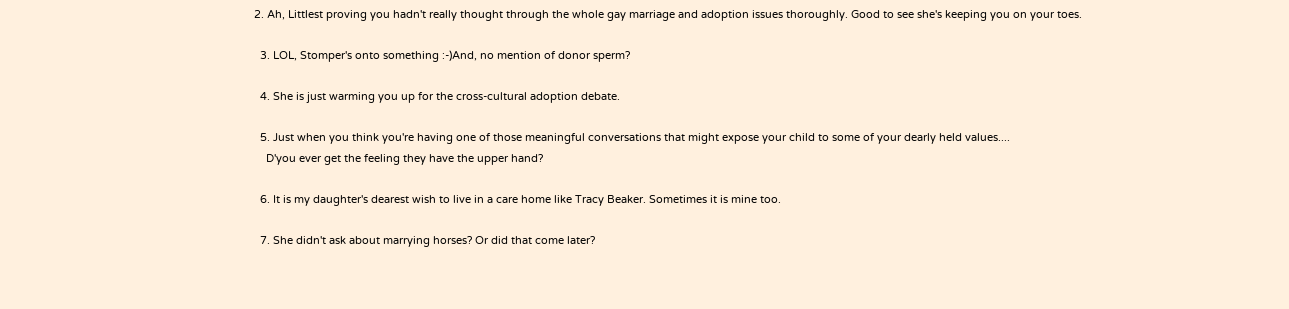2. Ah, Littlest proving you hadn't really thought through the whole gay marriage and adoption issues thoroughly. Good to see she's keeping you on your toes.

  3. LOL, Stomper's onto something :-)And, no mention of donor sperm?

  4. She is just warming you up for the cross-cultural adoption debate.

  5. Just when you think you're having one of those meaningful conversations that might expose your child to some of your dearly held values....
    D'you ever get the feeling they have the upper hand?

  6. It is my daughter's dearest wish to live in a care home like Tracy Beaker. Sometimes it is mine too.

  7. She didn't ask about marrying horses? Or did that come later?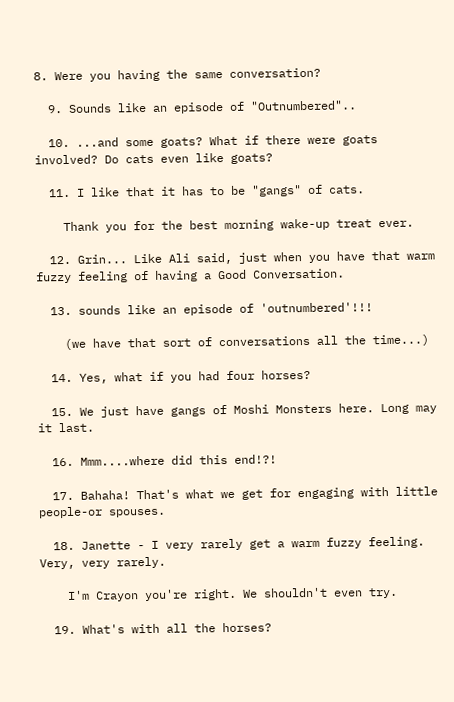8. Were you having the same conversation?

  9. Sounds like an episode of "Outnumbered"..

  10. ...and some goats? What if there were goats involved? Do cats even like goats?

  11. I like that it has to be "gangs" of cats.

    Thank you for the best morning wake-up treat ever.

  12. Grin... Like Ali said, just when you have that warm fuzzy feeling of having a Good Conversation.

  13. sounds like an episode of 'outnumbered'!!!

    (we have that sort of conversations all the time...)

  14. Yes, what if you had four horses?

  15. We just have gangs of Moshi Monsters here. Long may it last.

  16. Mmm....where did this end!?!

  17. Bahaha! That's what we get for engaging with little people-or spouses.

  18. Janette - I very rarely get a warm fuzzy feeling. Very, very rarely.

    I'm Crayon you're right. We shouldn't even try.

  19. What's with all the horses?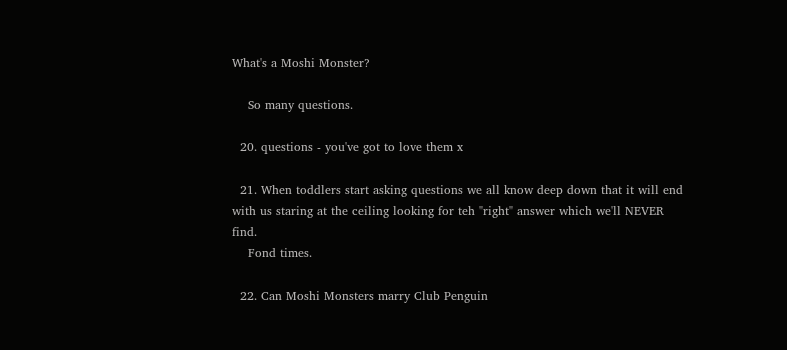What's a Moshi Monster?

    So many questions.

  20. questions - you've got to love them x

  21. When toddlers start asking questions we all know deep down that it will end with us staring at the ceiling looking for teh "right" answer which we'll NEVER find.
    Fond times.

  22. Can Moshi Monsters marry Club Penguin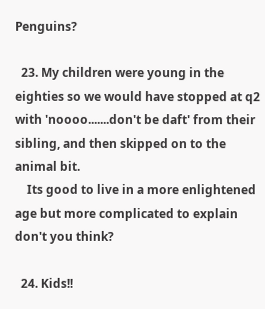Penguins?

  23. My children were young in the eighties so we would have stopped at q2 with 'noooo.......don't be daft' from their sibling, and then skipped on to the animal bit.
    Its good to live in a more enlightened age but more complicated to explain don't you think?

  24. Kids!!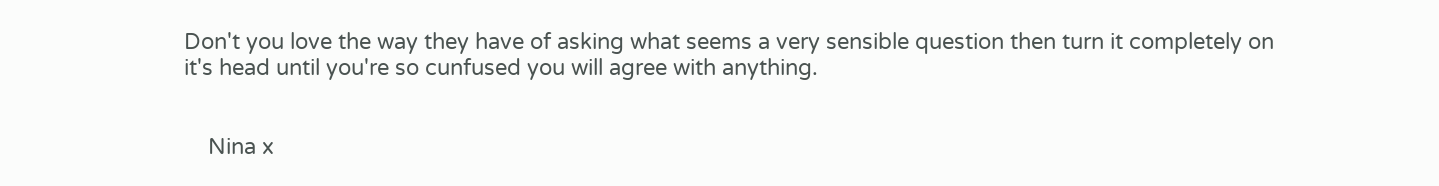Don't you love the way they have of asking what seems a very sensible question then turn it completely on it's head until you're so cunfused you will agree with anything.


    Nina x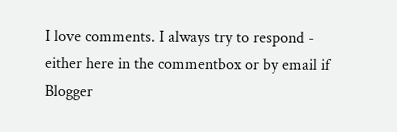I love comments. I always try to respond - either here in the commentbox or by email if Blogger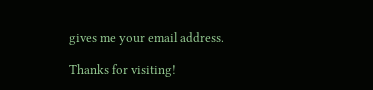gives me your email address.

Thanks for visiting!